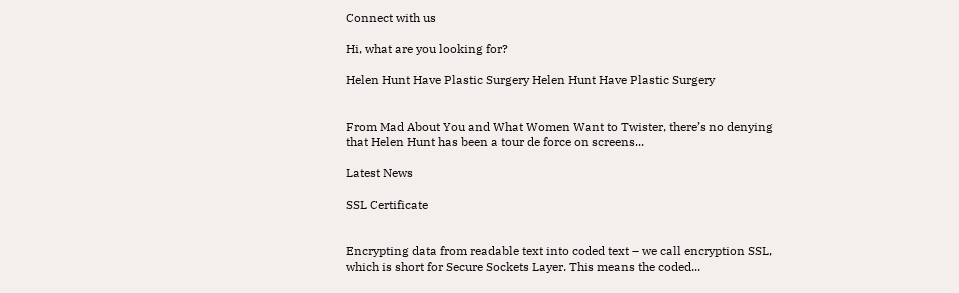Connect with us

Hi, what are you looking for?

Helen Hunt Have Plastic Surgery Helen Hunt Have Plastic Surgery


From Mad About You and What Women Want to Twister, there’s no denying that Helen Hunt has been a tour de force on screens...

Latest News

SSL Certificate


Encrypting data from readable text into coded text – we call encryption SSL, which is short for Secure Sockets Layer. This means the coded...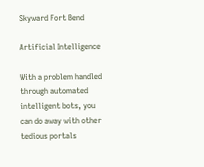Skyward Fort Bend

Artificial Intelligence

With a problem handled through automated intelligent bots, you can do away with other tedious portals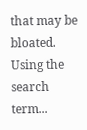that may be bloated. Using the search term...